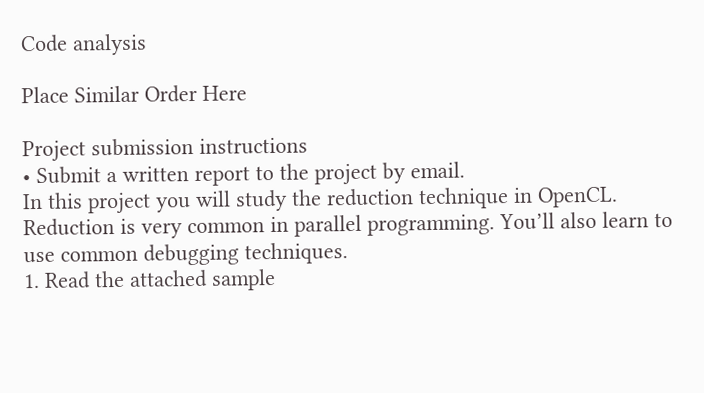Code analysis

Place Similar Order Here

Project submission instructions
• Submit a written report to the project by email.
In this project you will study the reduction technique in OpenCL. Reduction is very common in parallel programming. You’ll also learn to use common debugging techniques.
1. Read the attached sample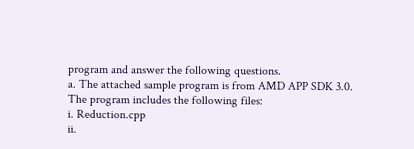program and answer the following questions.
a. The attached sample program is from AMD APP SDK 3.0. The program includes the following files:
i. Reduction.cpp
ii.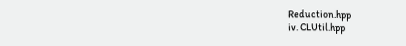Reduction.hpp
iv. CLUtil.hpp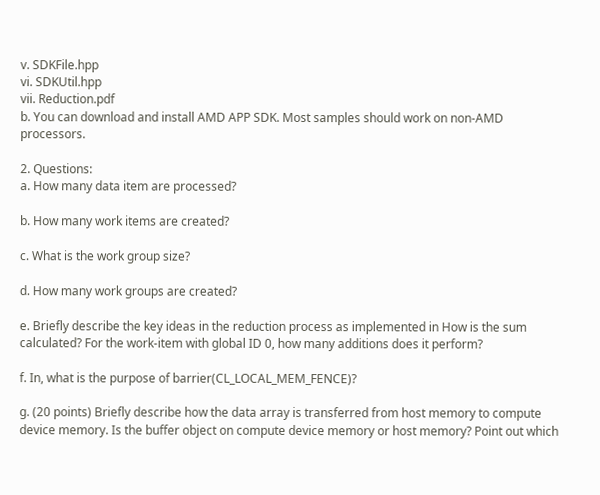v. SDKFile.hpp
vi. SDKUtil.hpp
vii. Reduction.pdf
b. You can download and install AMD APP SDK. Most samples should work on non-AMD processors.

2. Questions:
a. How many data item are processed?

b. How many work items are created?

c. What is the work group size?

d. How many work groups are created?

e. Briefly describe the key ideas in the reduction process as implemented in How is the sum calculated? For the work-item with global ID 0, how many additions does it perform?

f. In, what is the purpose of barrier(CL_LOCAL_MEM_FENCE)?

g. (20 points) Briefly describe how the data array is transferred from host memory to compute device memory. Is the buffer object on compute device memory or host memory? Point out which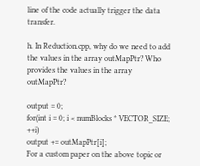line of the code actually trigger the data transfer.

h. In Reduction.cpp, why do we need to add the values in the array outMapPtr? Who provides the values in the array outMapPtr?

output = 0;
for(int i = 0; i < numBlocks * VECTOR_SIZE; ++i)
output += outMapPtr[i];
For a custom paper on the above topic or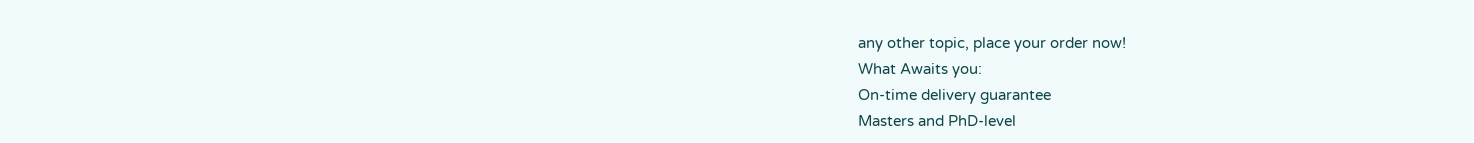any other topic, place your order now!
What Awaits you:
On-time delivery guarantee
Masters and PhD-level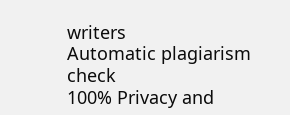writers
Automatic plagiarism check
100% Privacy and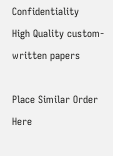Confidentiality
High Quality custom-written papers

Place Similar Order Here